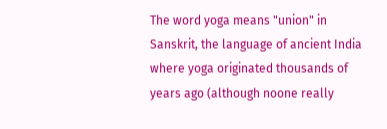The word yoga means "union" in Sanskrit, the language of ancient India where yoga originated thousands of years ago (although noone really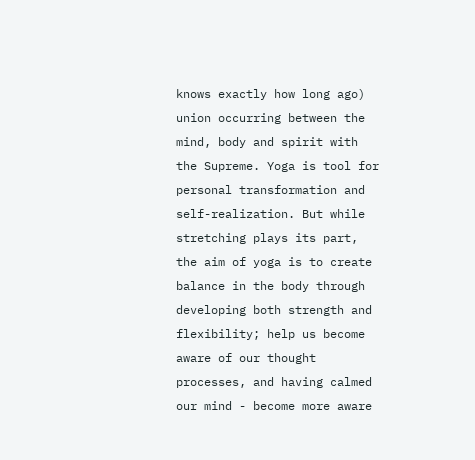knows exactly how long ago) union occurring between the mind, body and spirit with the Supreme. Yoga is tool for personal transformation and self-realization. But while stretching plays its part, the aim of yoga is to create balance in the body through developing both strength and flexibility; help us become aware of our thought processes, and having calmed our mind - become more aware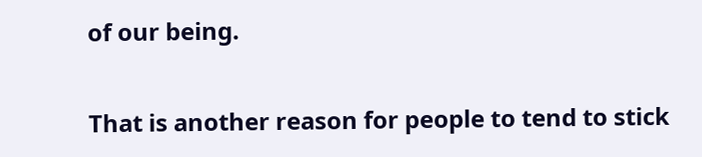of our being.

That is another reason for people to tend to stick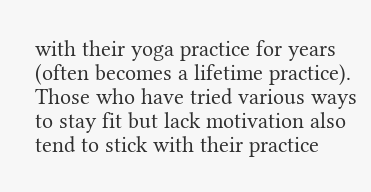with their yoga practice for years (often becomes a lifetime practice). Those who have tried various ways to stay fit but lack motivation also tend to stick with their practice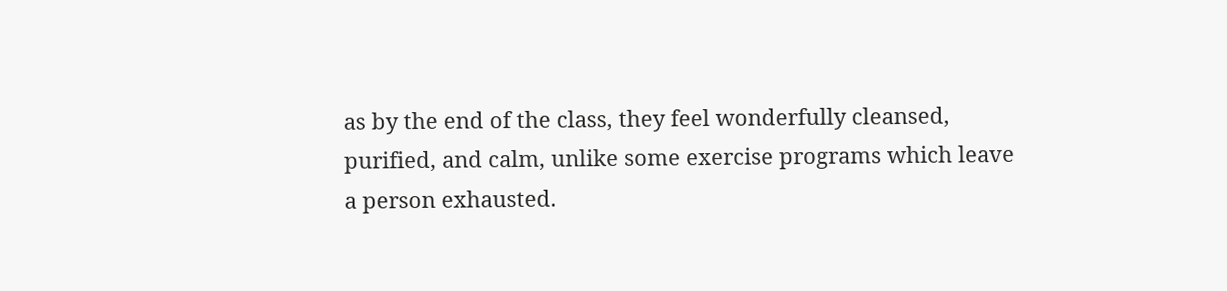as by the end of the class, they feel wonderfully cleansed, purified, and calm, unlike some exercise programs which leave a person exhausted.